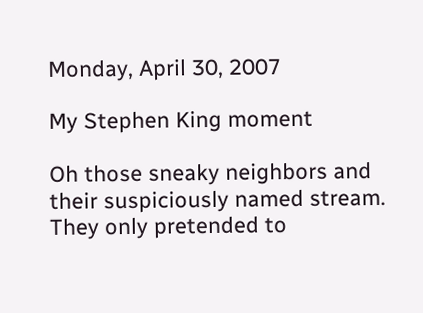Monday, April 30, 2007

My Stephen King moment

Oh those sneaky neighbors and their suspiciously named stream. They only pretended to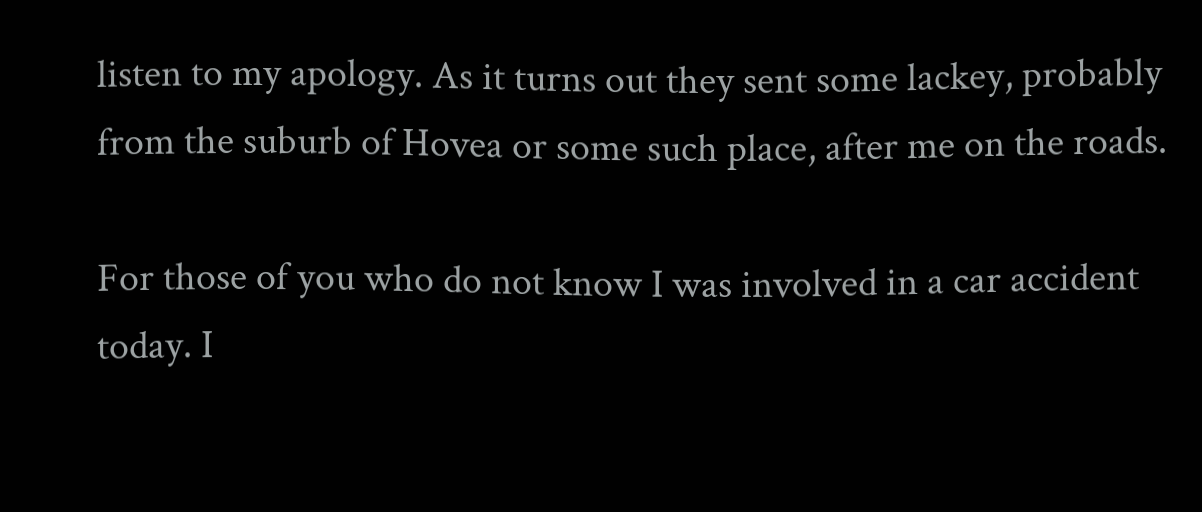listen to my apology. As it turns out they sent some lackey, probably from the suburb of Hovea or some such place, after me on the roads.

For those of you who do not know I was involved in a car accident today. I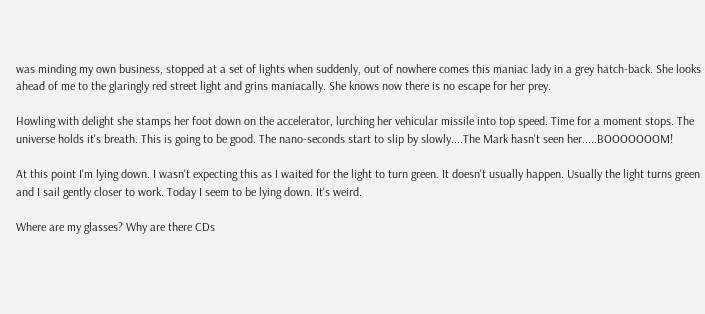was minding my own business, stopped at a set of lights when suddenly, out of nowhere comes this maniac lady in a grey hatch-back. She looks ahead of me to the glaringly red street light and grins maniacally. She knows now there is no escape for her prey.

Howling with delight she stamps her foot down on the accelerator, lurching her vehicular missile into top speed. Time for a moment stops. The universe holds it's breath. This is going to be good. The nano-seconds start to slip by slowly....The Mark hasn't seen her.....BOOOOOOOM!

At this point I'm lying down. I wasn't expecting this as I waited for the light to turn green. It doesn't usually happen. Usually the light turns green and I sail gently closer to work. Today I seem to be lying down. It's weird.

Where are my glasses? Why are there CDs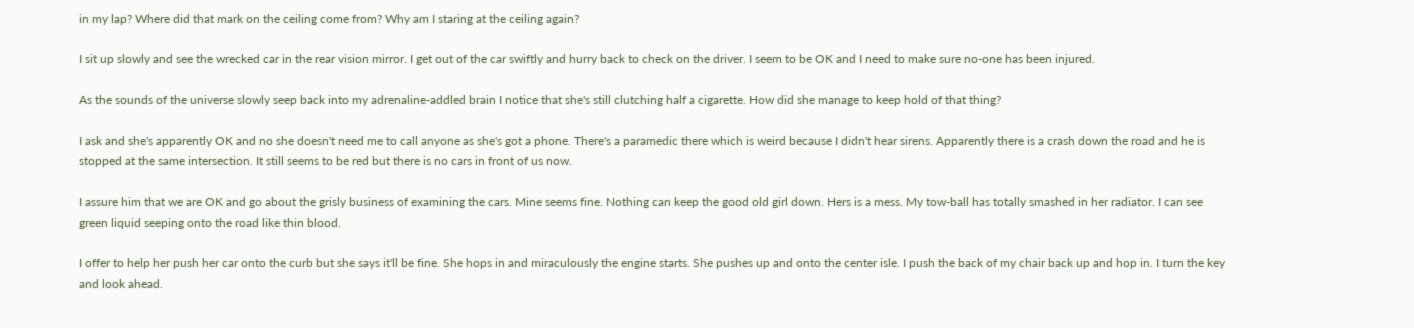in my lap? Where did that mark on the ceiling come from? Why am I staring at the ceiling again?

I sit up slowly and see the wrecked car in the rear vision mirror. I get out of the car swiftly and hurry back to check on the driver. I seem to be OK and I need to make sure no-one has been injured.

As the sounds of the universe slowly seep back into my adrenaline-addled brain I notice that she's still clutching half a cigarette. How did she manage to keep hold of that thing?

I ask and she's apparently OK and no she doesn't need me to call anyone as she's got a phone. There's a paramedic there which is weird because I didn't hear sirens. Apparently there is a crash down the road and he is stopped at the same intersection. It still seems to be red but there is no cars in front of us now.

I assure him that we are OK and go about the grisly business of examining the cars. Mine seems fine. Nothing can keep the good old girl down. Hers is a mess. My tow-ball has totally smashed in her radiator. I can see green liquid seeping onto the road like thin blood.

I offer to help her push her car onto the curb but she says it'll be fine. She hops in and miraculously the engine starts. She pushes up and onto the center isle. I push the back of my chair back up and hop in. I turn the key and look ahead.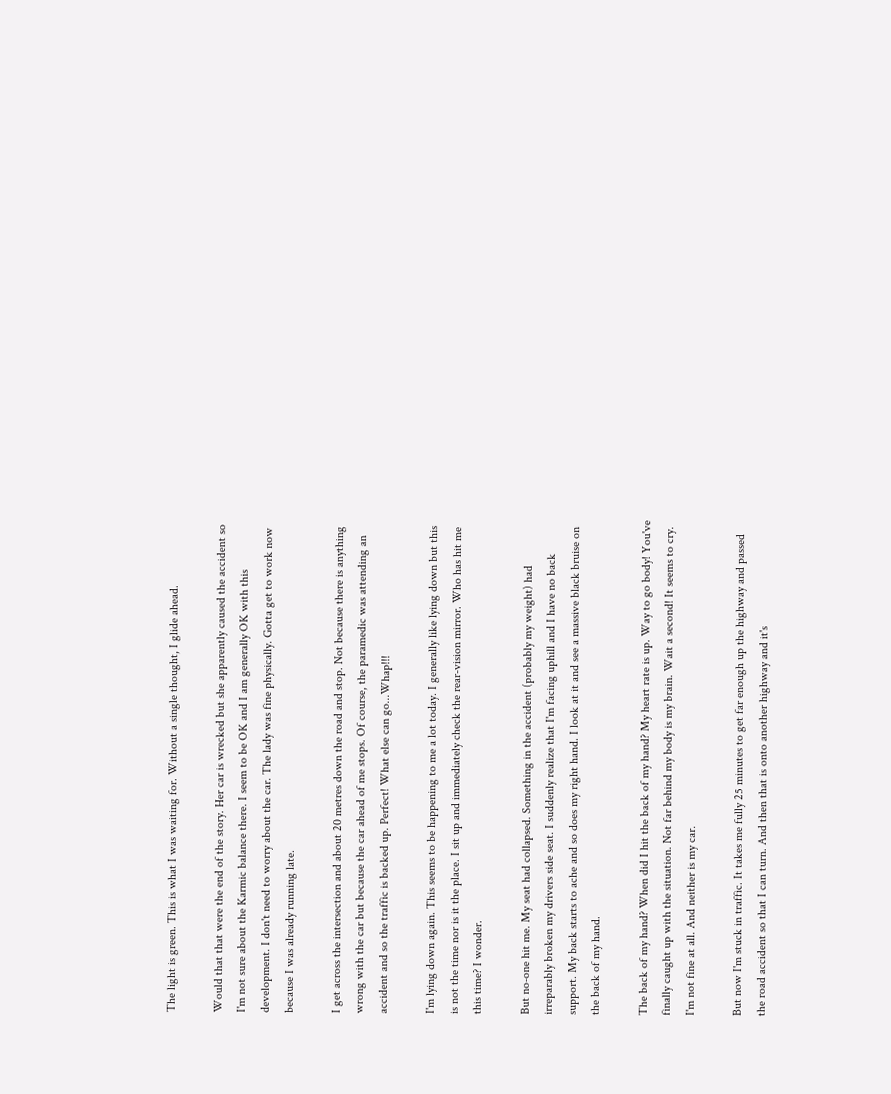The light is green. This is what I was waiting for. Without a single thought, I glide ahead.

Would that that were the end of the story. Her car is wrecked but she apparently caused the accident so I'm not sure about the Karmic balance there. I seem to be OK and I am generally OK with this development. I don't need to worry about the car. The lady was fine physically. Gotta get to work now because I was already running late.

I get across the intersection and about 20 metres down the road and stop. Not because there is anything wrong with the car but because the car ahead of me stops. Of course, the paramedic was attending an accident and so the traffic is backed up. Perfect! What else can go...Whap!!!

I'm lying down again. This seems to be happening to me a lot today. I generally like lying down but this is not the time nor is it the place. I sit up and immediately check the rear-vision mirror. Who has hit me this time? I wonder.

But no-one hit me. My seat had collapsed. Something in the accident (probably my weight) had irreparably broken my drivers side seat. I suddenly realize that I'm facing uphill and I have no back support. My back starts to ache and so does my right hand. I look at it and see a massive black bruise on the back of my hand.

The back of my hand? When did I hit the back of my hand? My heart rate is up. Way to go body! You've finally caught up with the situation. Not far behind my body is my brain. Wait a second! It seems to cry. I'm not fine at all. And neither is my car.

But now I'm stuck in traffic. It takes me fully 25 minutes to get far enough up the highway and passed the road accident so that I can turn. And then that is onto another highway and it's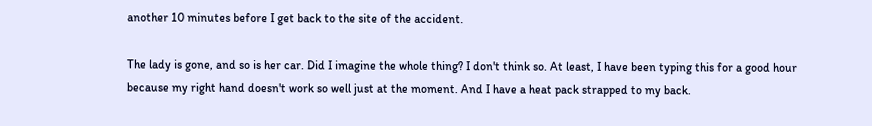another 10 minutes before I get back to the site of the accident.

The lady is gone, and so is her car. Did I imagine the whole thing? I don't think so. At least, I have been typing this for a good hour because my right hand doesn't work so well just at the moment. And I have a heat pack strapped to my back.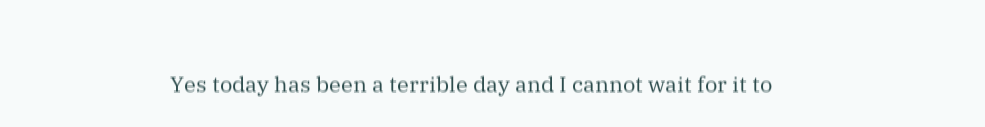Yes today has been a terrible day and I cannot wait for it to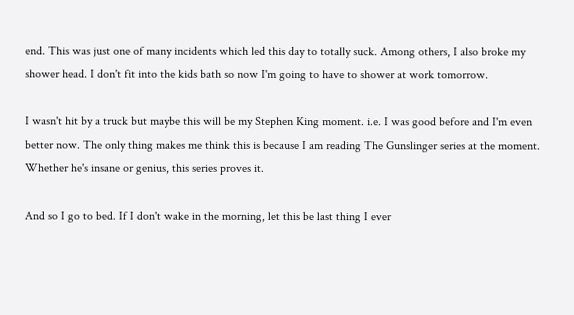end. This was just one of many incidents which led this day to totally suck. Among others, I also broke my shower head. I don't fit into the kids bath so now I'm going to have to shower at work tomorrow.

I wasn't hit by a truck but maybe this will be my Stephen King moment. i.e. I was good before and I'm even better now. The only thing makes me think this is because I am reading The Gunslinger series at the moment. Whether he's insane or genius, this series proves it.

And so I go to bed. If I don't wake in the morning, let this be last thing I ever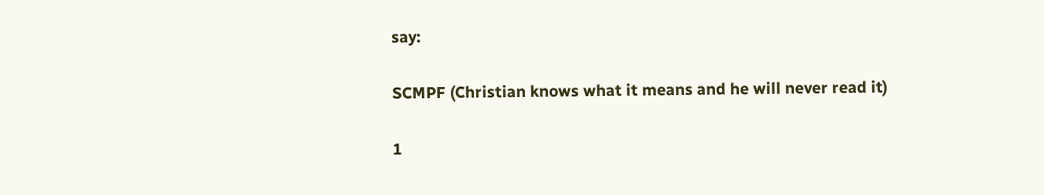say:

SCMPF (Christian knows what it means and he will never read it)

1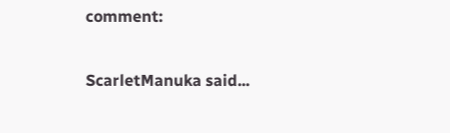comment:

ScarletManuka said...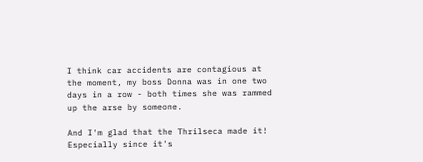I think car accidents are contagious at the moment, my boss Donna was in one two days in a row - both times she was rammed up the arse by someone.

And I'm glad that the Thrilseca made it! Especially since it's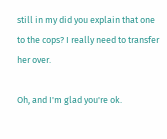still in my did you explain that one to the cops? I really need to transfer her over.

Oh, and I'm glad you're ok.